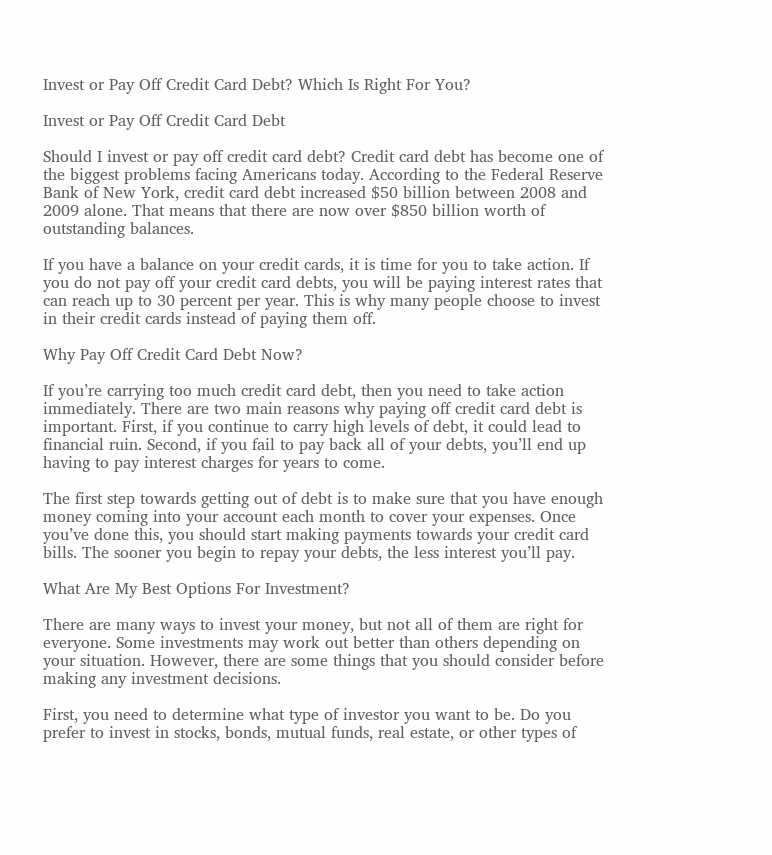Invest or Pay Off Credit Card Debt? Which Is Right For You?

Invest or Pay Off Credit Card Debt

Should I invest or pay off credit card debt? Credit card debt has become one of the biggest problems facing Americans today. According to the Federal Reserve Bank of New York, credit card debt increased $50 billion between 2008 and 2009 alone. That means that there are now over $850 billion worth of outstanding balances.

If you have a balance on your credit cards, it is time for you to take action. If you do not pay off your credit card debts, you will be paying interest rates that can reach up to 30 percent per year. This is why many people choose to invest in their credit cards instead of paying them off.

Why Pay Off Credit Card Debt Now?

If you’re carrying too much credit card debt, then you need to take action immediately. There are two main reasons why paying off credit card debt is important. First, if you continue to carry high levels of debt, it could lead to financial ruin. Second, if you fail to pay back all of your debts, you’ll end up having to pay interest charges for years to come.

The first step towards getting out of debt is to make sure that you have enough money coming into your account each month to cover your expenses. Once you’ve done this, you should start making payments towards your credit card bills. The sooner you begin to repay your debts, the less interest you’ll pay.

What Are My Best Options For Investment?

There are many ways to invest your money, but not all of them are right for everyone. Some investments may work out better than others depending on your situation. However, there are some things that you should consider before making any investment decisions.

First, you need to determine what type of investor you want to be. Do you prefer to invest in stocks, bonds, mutual funds, real estate, or other types of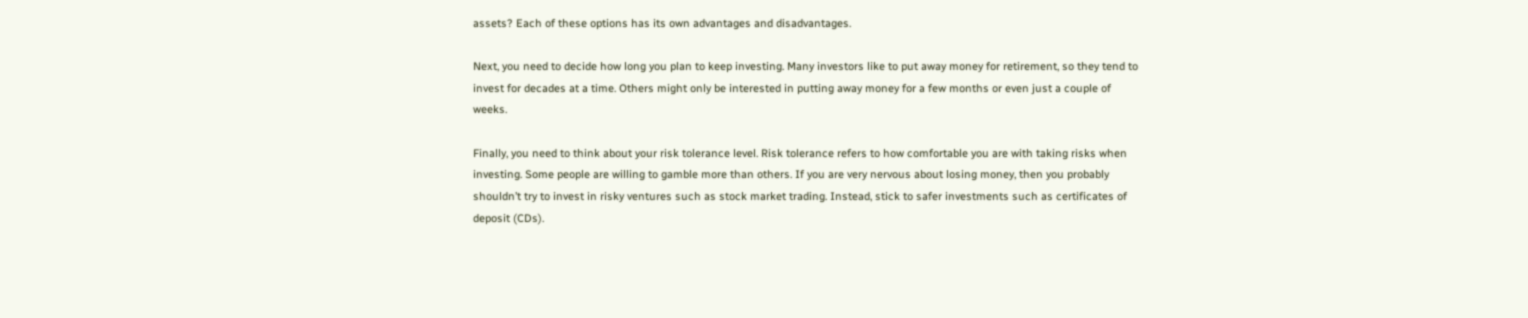assets? Each of these options has its own advantages and disadvantages.

Next, you need to decide how long you plan to keep investing. Many investors like to put away money for retirement, so they tend to invest for decades at a time. Others might only be interested in putting away money for a few months or even just a couple of weeks.

Finally, you need to think about your risk tolerance level. Risk tolerance refers to how comfortable you are with taking risks when investing. Some people are willing to gamble more than others. If you are very nervous about losing money, then you probably shouldn’t try to invest in risky ventures such as stock market trading. Instead, stick to safer investments such as certificates of deposit (CDs).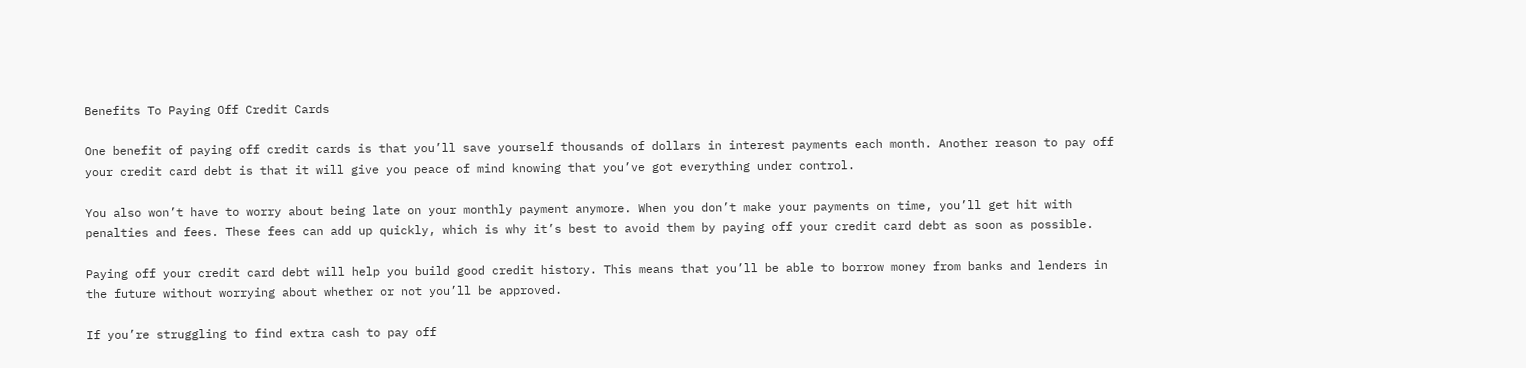Benefits To Paying Off Credit Cards

One benefit of paying off credit cards is that you’ll save yourself thousands of dollars in interest payments each month. Another reason to pay off your credit card debt is that it will give you peace of mind knowing that you’ve got everything under control.

You also won’t have to worry about being late on your monthly payment anymore. When you don’t make your payments on time, you’ll get hit with penalties and fees. These fees can add up quickly, which is why it’s best to avoid them by paying off your credit card debt as soon as possible.

Paying off your credit card debt will help you build good credit history. This means that you’ll be able to borrow money from banks and lenders in the future without worrying about whether or not you’ll be approved.

If you’re struggling to find extra cash to pay off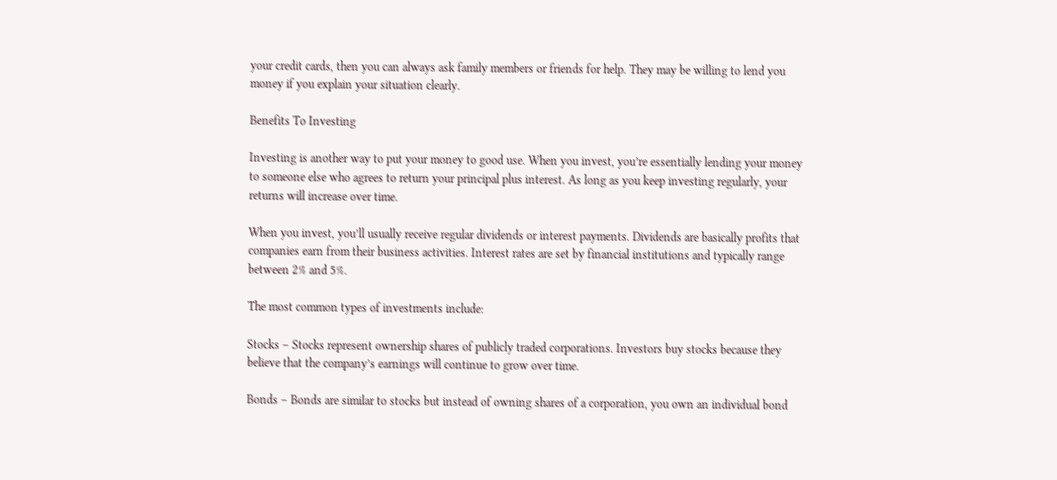your credit cards, then you can always ask family members or friends for help. They may be willing to lend you money if you explain your situation clearly.

Benefits To Investing

Investing is another way to put your money to good use. When you invest, you’re essentially lending your money to someone else who agrees to return your principal plus interest. As long as you keep investing regularly, your returns will increase over time.

When you invest, you’ll usually receive regular dividends or interest payments. Dividends are basically profits that companies earn from their business activities. Interest rates are set by financial institutions and typically range between 2% and 5%.

The most common types of investments include:

Stocks – Stocks represent ownership shares of publicly traded corporations. Investors buy stocks because they believe that the company’s earnings will continue to grow over time.

Bonds – Bonds are similar to stocks but instead of owning shares of a corporation, you own an individual bond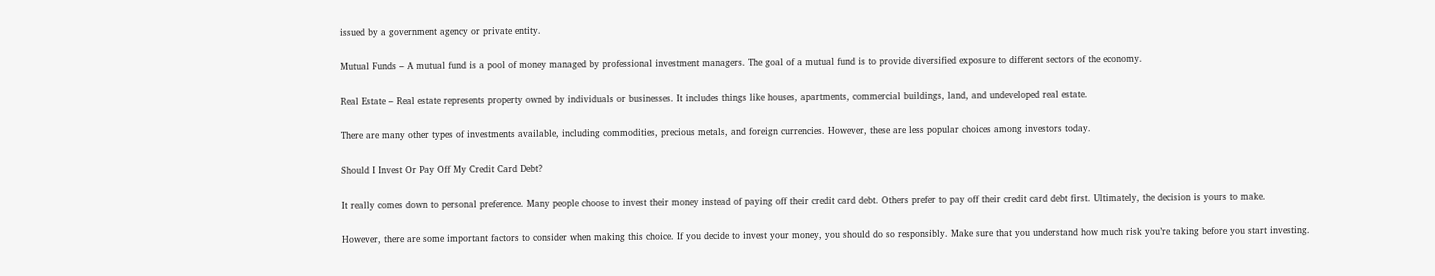issued by a government agency or private entity.

Mutual Funds – A mutual fund is a pool of money managed by professional investment managers. The goal of a mutual fund is to provide diversified exposure to different sectors of the economy.

Real Estate – Real estate represents property owned by individuals or businesses. It includes things like houses, apartments, commercial buildings, land, and undeveloped real estate.

There are many other types of investments available, including commodities, precious metals, and foreign currencies. However, these are less popular choices among investors today.

Should I Invest Or Pay Off My Credit Card Debt?

It really comes down to personal preference. Many people choose to invest their money instead of paying off their credit card debt. Others prefer to pay off their credit card debt first. Ultimately, the decision is yours to make.

However, there are some important factors to consider when making this choice. If you decide to invest your money, you should do so responsibly. Make sure that you understand how much risk you’re taking before you start investing.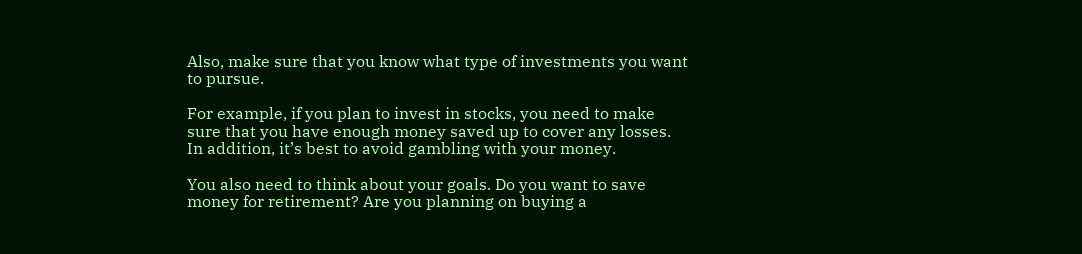Also, make sure that you know what type of investments you want to pursue.

For example, if you plan to invest in stocks, you need to make sure that you have enough money saved up to cover any losses. In addition, it’s best to avoid gambling with your money.

You also need to think about your goals. Do you want to save money for retirement? Are you planning on buying a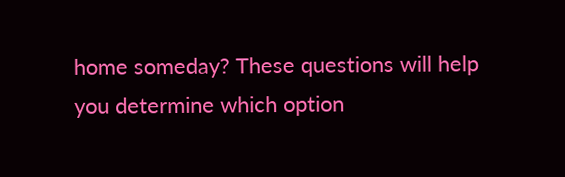home someday? These questions will help you determine which option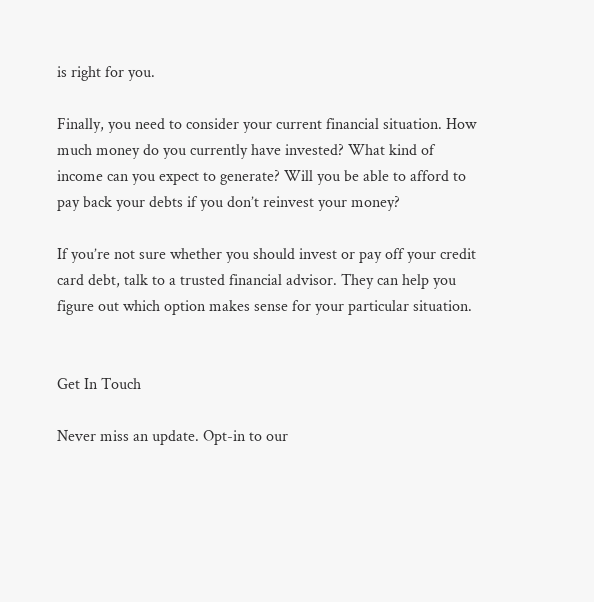is right for you.

Finally, you need to consider your current financial situation. How much money do you currently have invested? What kind of income can you expect to generate? Will you be able to afford to pay back your debts if you don’t reinvest your money?

If you’re not sure whether you should invest or pay off your credit card debt, talk to a trusted financial advisor. They can help you figure out which option makes sense for your particular situation.


Get In Touch

Never miss an update. Opt-in to our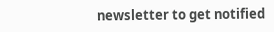newsletter to get notified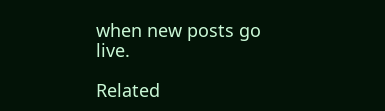when new posts go live.

Related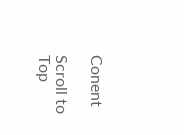Conent

Scroll to Top